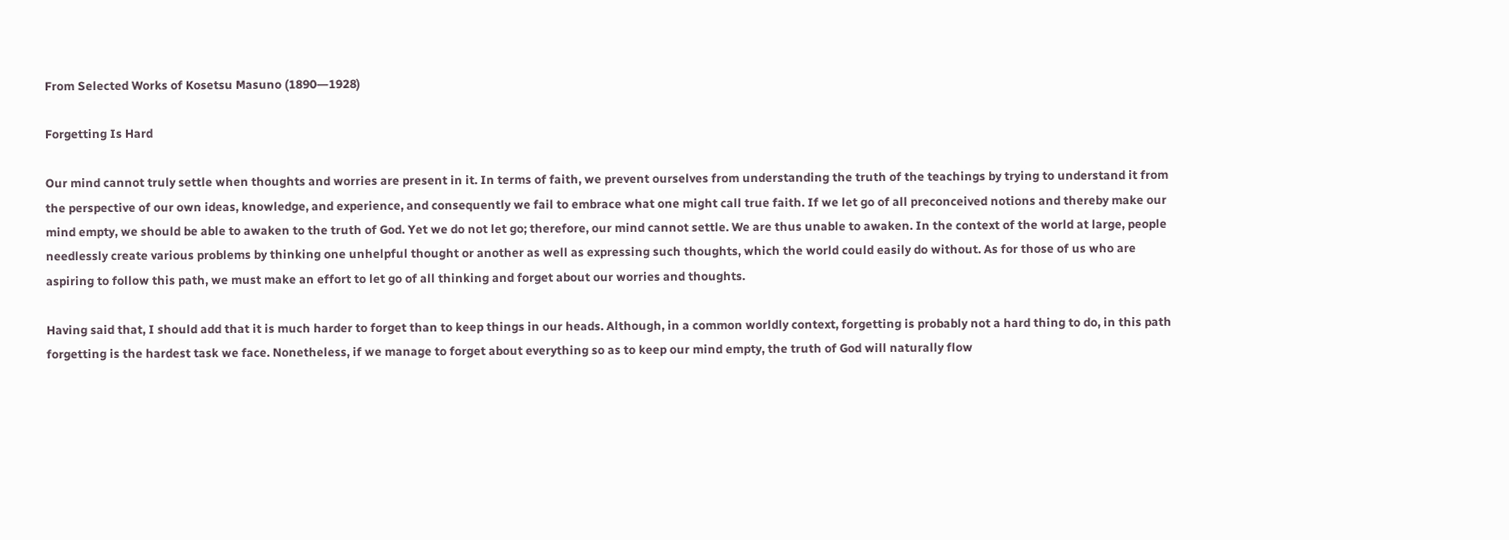From Selected Works of Kosetsu Masuno (1890―1928)

Forgetting Is Hard

Our mind cannot truly settle when thoughts and worries are present in it. In terms of faith, we prevent ourselves from understanding the truth of the teachings by trying to understand it from the perspective of our own ideas, knowledge, and experience, and consequently we fail to embrace what one might call true faith. If we let go of all preconceived notions and thereby make our mind empty, we should be able to awaken to the truth of God. Yet we do not let go; therefore, our mind cannot settle. We are thus unable to awaken. In the context of the world at large, people needlessly create various problems by thinking one unhelpful thought or another as well as expressing such thoughts, which the world could easily do without. As for those of us who are aspiring to follow this path, we must make an effort to let go of all thinking and forget about our worries and thoughts.

Having said that, I should add that it is much harder to forget than to keep things in our heads. Although, in a common worldly context, forgetting is probably not a hard thing to do, in this path forgetting is the hardest task we face. Nonetheless, if we manage to forget about everything so as to keep our mind empty, the truth of God will naturally flow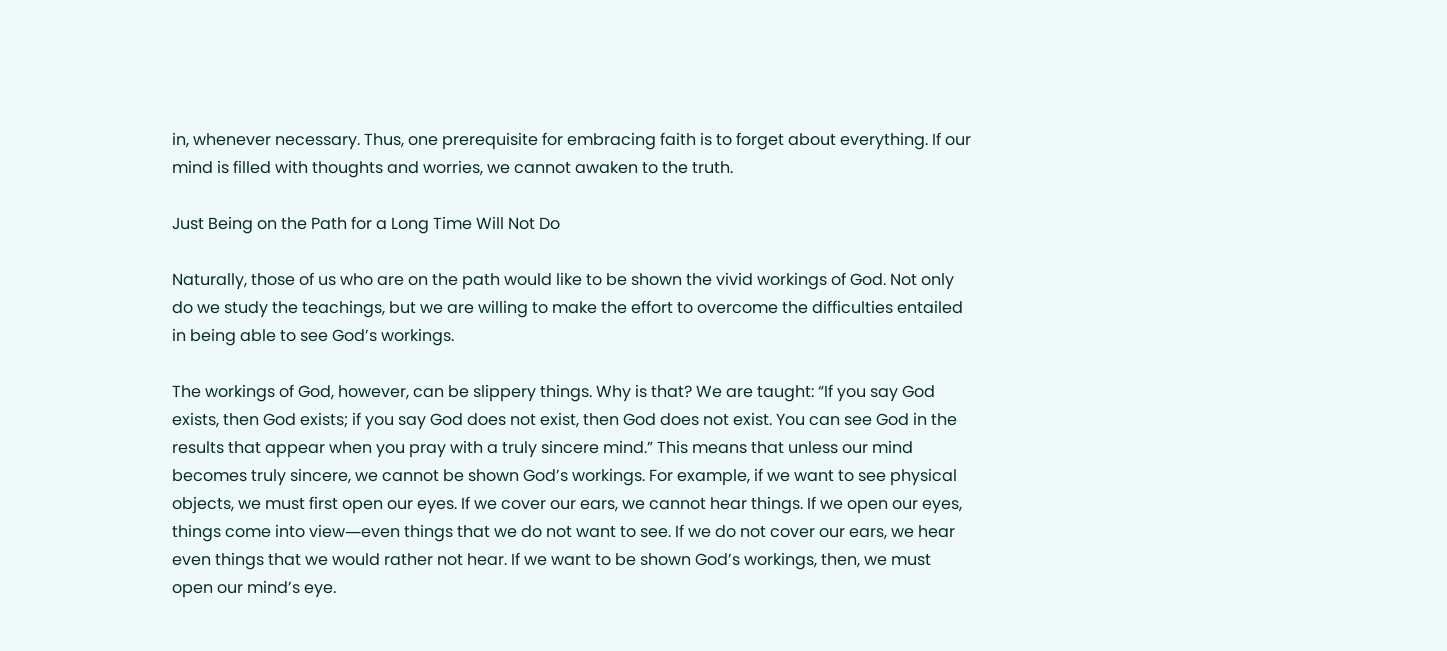in, whenever necessary. Thus, one prerequisite for embracing faith is to forget about everything. If our mind is filled with thoughts and worries, we cannot awaken to the truth.

Just Being on the Path for a Long Time Will Not Do

Naturally, those of us who are on the path would like to be shown the vivid workings of God. Not only do we study the teachings, but we are willing to make the effort to overcome the difficulties entailed in being able to see God’s workings.

The workings of God, however, can be slippery things. Why is that? We are taught: “If you say God exists, then God exists; if you say God does not exist, then God does not exist. You can see God in the results that appear when you pray with a truly sincere mind.” This means that unless our mind becomes truly sincere, we cannot be shown God’s workings. For example, if we want to see physical objects, we must first open our eyes. If we cover our ears, we cannot hear things. If we open our eyes, things come into view―even things that we do not want to see. If we do not cover our ears, we hear even things that we would rather not hear. If we want to be shown God’s workings, then, we must open our mind’s eye.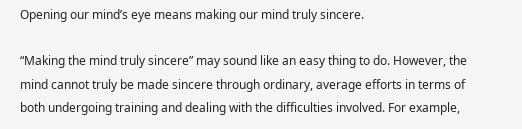Opening our mind’s eye means making our mind truly sincere.

“Making the mind truly sincere” may sound like an easy thing to do. However, the mind cannot truly be made sincere through ordinary, average efforts in terms of both undergoing training and dealing with the difficulties involved. For example,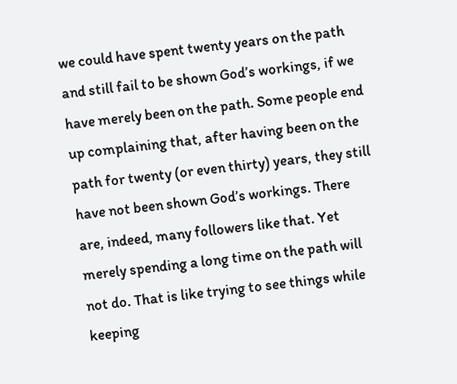we could have spent twenty years on the path and still fail to be shown God’s workings, if we have merely been on the path. Some people end up complaining that, after having been on the path for twenty (or even thirty) years, they still have not been shown God’s workings. There are, indeed, many followers like that. Yet merely spending a long time on the path will not do. That is like trying to see things while keeping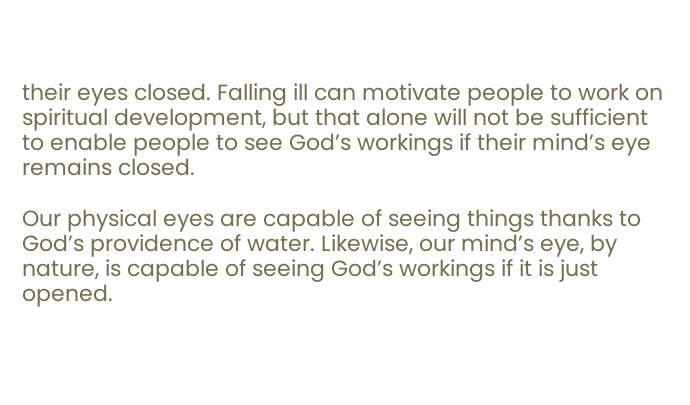their eyes closed. Falling ill can motivate people to work on spiritual development, but that alone will not be sufficient to enable people to see God’s workings if their mind’s eye remains closed.

Our physical eyes are capable of seeing things thanks to God’s providence of water. Likewise, our mind’s eye, by nature, is capable of seeing God’s workings if it is just opened.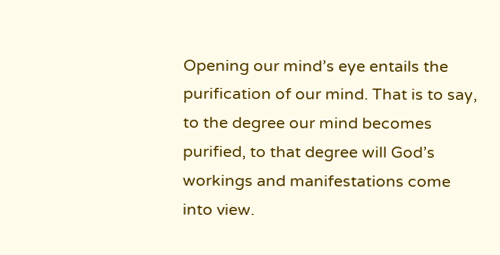Opening our mind’s eye entails the purification of our mind. That is to say, to the degree our mind becomes purified, to that degree will God’s workings and manifestations come into view.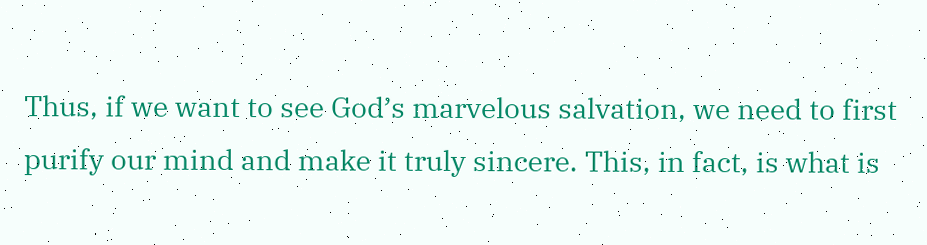Thus, if we want to see God’s marvelous salvation, we need to first purify our mind and make it truly sincere. This, in fact, is what is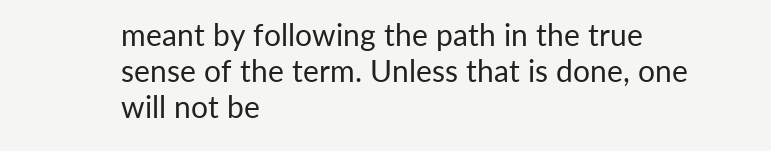meant by following the path in the true sense of the term. Unless that is done, one will not be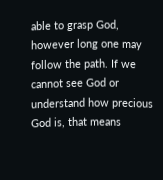able to grasp God, however long one may follow the path. If we cannot see God or understand how precious God is, that means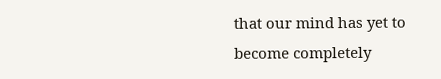that our mind has yet to become completely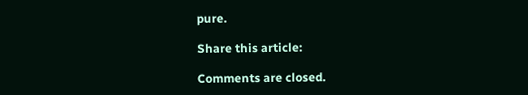pure.

Share this article:

Comments are closed.